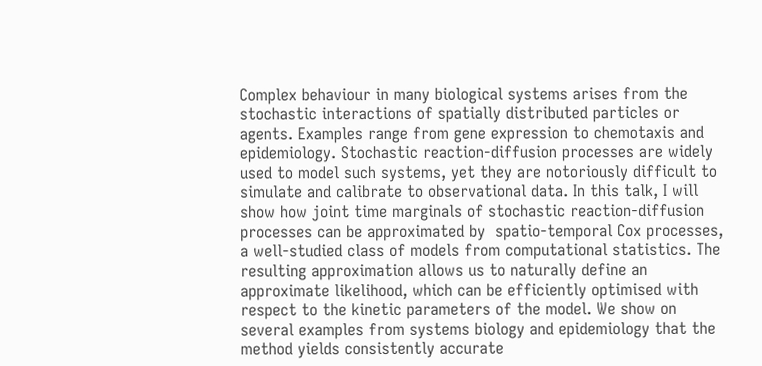Complex behaviour in many biological systems arises from the stochastic interactions of spatially distributed particles or agents. Examples range from gene expression to chemotaxis and epidemiology. Stochastic reaction-diffusion processes are widely used to model such systems, yet they are notoriously difficult to simulate and calibrate to observational data. In this talk, I will show how joint time marginals of stochastic reaction-diffusion processes can be approximated by  spatio-temporal Cox processes, a well-studied class of models from computational statistics. The resulting approximation allows us to naturally define an approximate likelihood, which can be efficiently optimised with respect to the kinetic parameters of the model. We show on several examples from systems biology and epidemiology that the method yields consistently accurate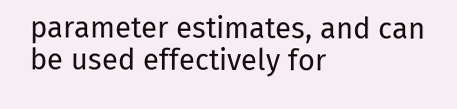parameter estimates, and can be used effectively for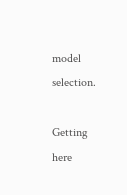model selection.

Getting here